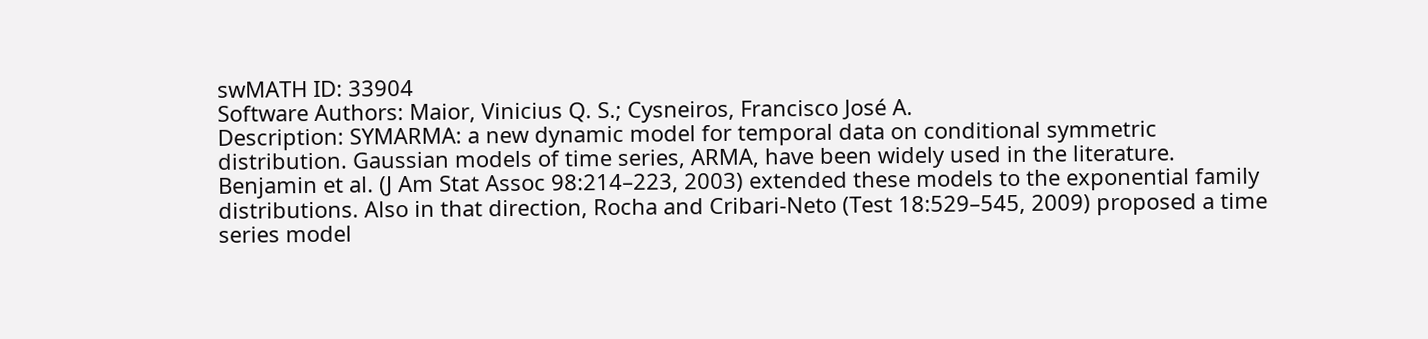swMATH ID: 33904
Software Authors: Maior, Vinicius Q. S.; Cysneiros, Francisco José A.
Description: SYMARMA: a new dynamic model for temporal data on conditional symmetric distribution. Gaussian models of time series, ARMA, have been widely used in the literature. Benjamin et al. (J Am Stat Assoc 98:214–223, 2003) extended these models to the exponential family distributions. Also in that direction, Rocha and Cribari-Neto (Test 18:529–545, 2009) proposed a time series model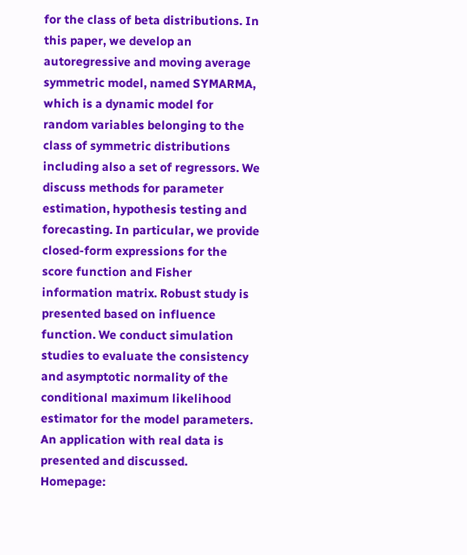for the class of beta distributions. In this paper, we develop an autoregressive and moving average symmetric model, named SYMARMA, which is a dynamic model for random variables belonging to the class of symmetric distributions including also a set of regressors. We discuss methods for parameter estimation, hypothesis testing and forecasting. In particular, we provide closed-form expressions for the score function and Fisher information matrix. Robust study is presented based on influence function. We conduct simulation studies to evaluate the consistency and asymptotic normality of the conditional maximum likelihood estimator for the model parameters. An application with real data is presented and discussed.
Homepage: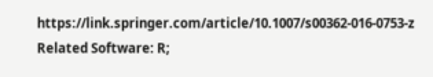https://link.springer.com/article/10.1007/s00362-016-0753-z
Related Software: R;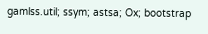gamlss.util; ssym; astsa; Ox; bootstrap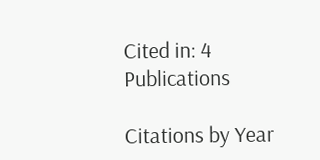Cited in: 4 Publications

Citations by Year